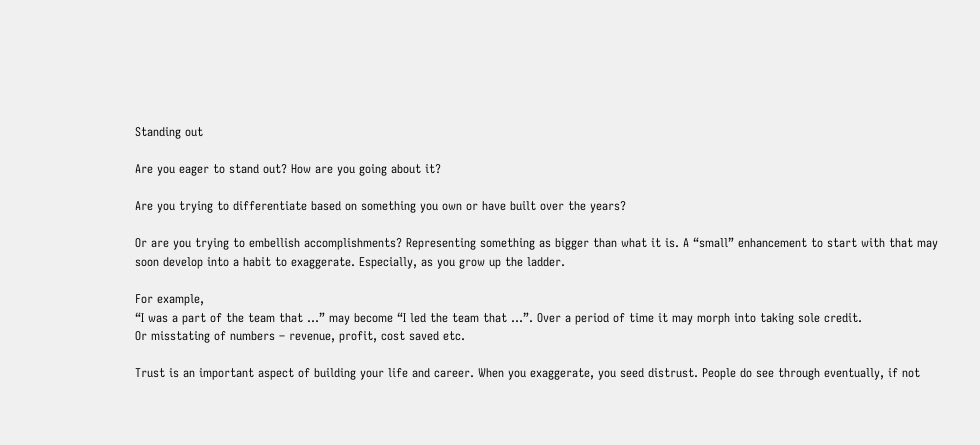Standing out

Are you eager to stand out? How are you going about it?

Are you trying to differentiate based on something you own or have built over the years?

Or are you trying to embellish accomplishments? Representing something as bigger than what it is. A “small” enhancement to start with that may soon develop into a habit to exaggerate. Especially, as you grow up the ladder.

For example,
“I was a part of the team that …” may become “I led the team that …”. Over a period of time it may morph into taking sole credit.
Or misstating of numbers – revenue, profit, cost saved etc.

Trust is an important aspect of building your life and career. When you exaggerate, you seed distrust. People do see through eventually, if not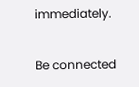immediately.

Be connected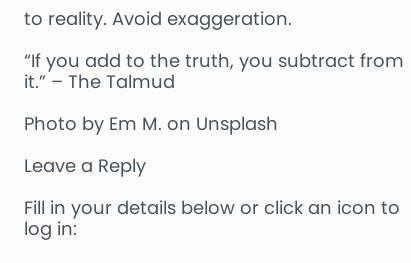to reality. Avoid exaggeration.

“If you add to the truth, you subtract from it.” – The Talmud

Photo by Em M. on Unsplash

Leave a Reply

Fill in your details below or click an icon to log in: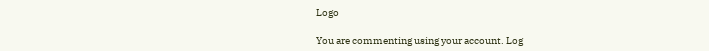Logo

You are commenting using your account. Log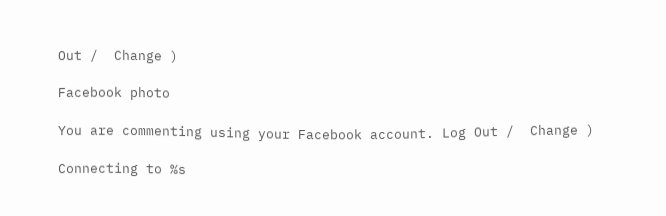Out /  Change )

Facebook photo

You are commenting using your Facebook account. Log Out /  Change )

Connecting to %s